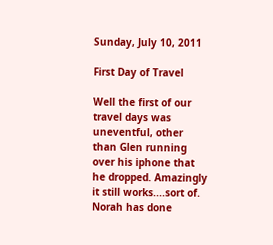Sunday, July 10, 2011

First Day of Travel

Well the first of our travel days was uneventful, other than Glen running over his iphone that he dropped. Amazingly it still works....sort of. Norah has done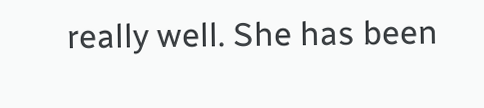really well. She has been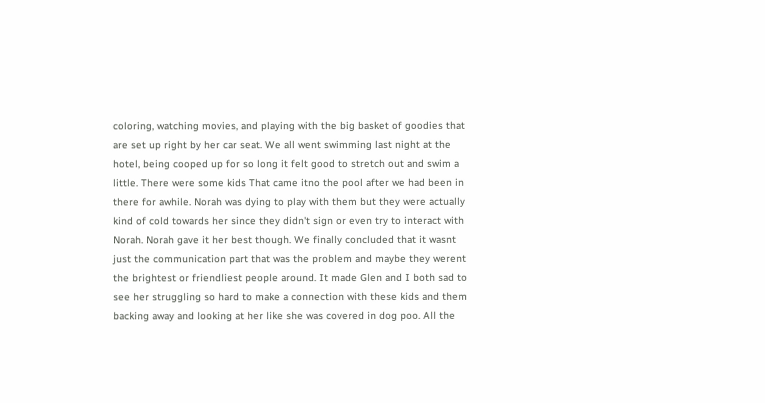coloring, watching movies, and playing with the big basket of goodies that are set up right by her car seat. We all went swimming last night at the hotel, being cooped up for so long it felt good to stretch out and swim a little. There were some kids That came itno the pool after we had been in there for awhile. Norah was dying to play with them but they were actually kind of cold towards her since they didn't sign or even try to interact with Norah. Norah gave it her best though. We finally concluded that it wasnt just the communication part that was the problem and maybe they werent the brightest or friendliest people around. It made Glen and I both sad to see her struggling so hard to make a connection with these kids and them backing away and looking at her like she was covered in dog poo. All the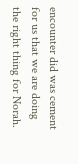encounter did was cement for us that we are doing the right thing for Norah.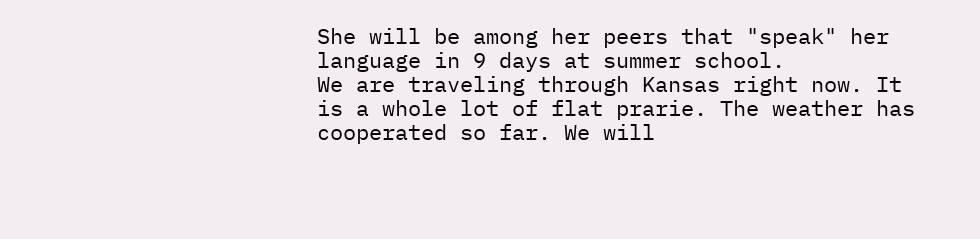She will be among her peers that "speak" her language in 9 days at summer school.
We are traveling through Kansas right now. It is a whole lot of flat prarie. The weather has cooperated so far. We will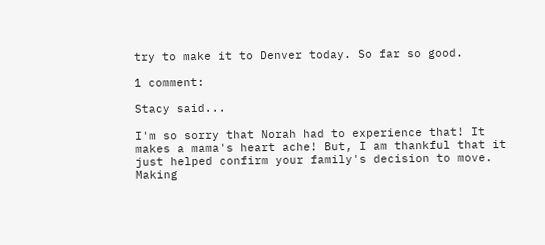try to make it to Denver today. So far so good.

1 comment:

Stacy said...

I'm so sorry that Norah had to experience that! It makes a mama's heart ache! But, I am thankful that it just helped confirm your family's decision to move. Making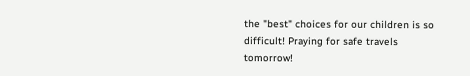the "best" choices for our children is so difficult! Praying for safe travels tomorrow!